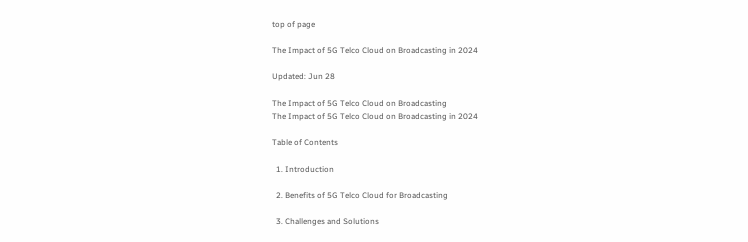top of page

The Impact of 5G Telco Cloud on Broadcasting in 2024

Updated: Jun 28

The Impact of 5G Telco Cloud on Broadcasting
The Impact of 5G Telco Cloud on Broadcasting in 2024

Table of Contents

  1. Introduction

  2. Benefits of 5G Telco Cloud for Broadcasting

  3. Challenges and Solutions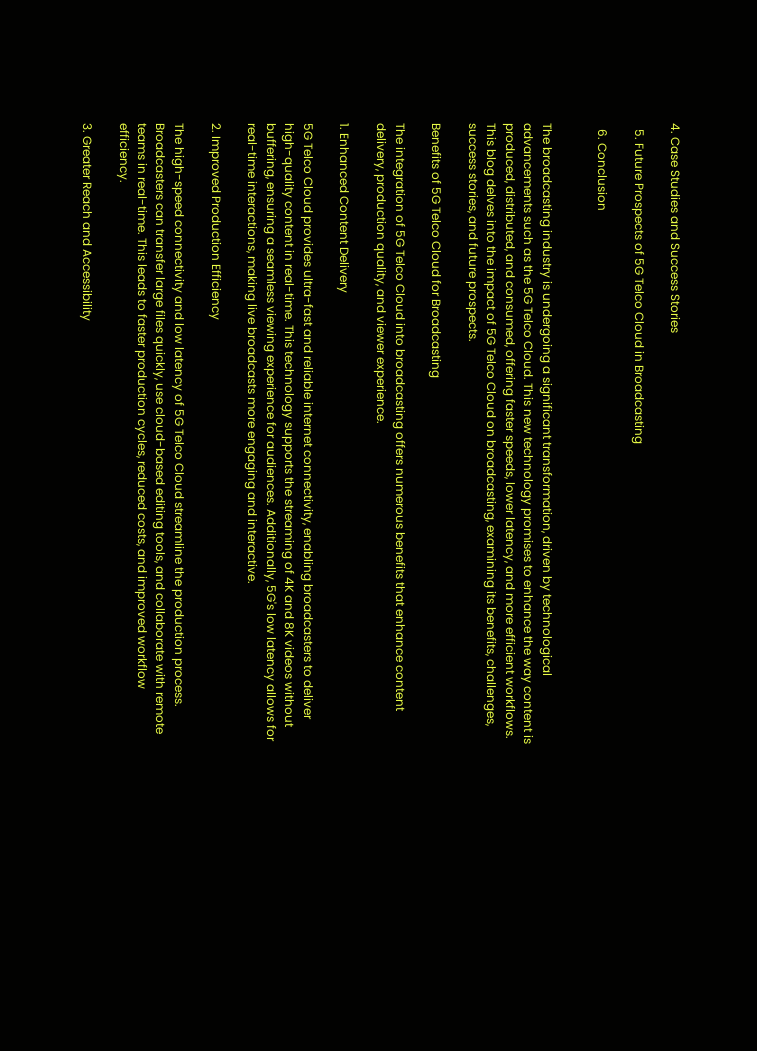4. Case Studies and Success Stories

  5. Future Prospects of 5G Telco Cloud in Broadcasting

  6. Conclusion


The broadcasting industry is undergoing a significant transformation, driven by technological advancements such as the 5G Telco Cloud. This new technology promises to enhance the way content is produced, distributed, and consumed, offering faster speeds, lower latency, and more efficient workflows. This blog delves into the impact of 5G Telco Cloud on broadcasting, examining its benefits, challenges, success stories, and future prospects.

Benefits of 5G Telco Cloud for Broadcasting

The integration of 5G Telco Cloud into broadcasting offers numerous benefits that enhance content delivery, production quality, and viewer experience.

1. Enhanced Content Delivery

5G Telco Cloud provides ultra-fast and reliable internet connectivity, enabling broadcasters to deliver high-quality content in real-time. This technology supports the streaming of 4K and 8K videos without buffering, ensuring a seamless viewing experience for audiences. Additionally, 5G's low latency allows for real-time interactions, making live broadcasts more engaging and interactive.

2. Improved Production Efficiency

The high-speed connectivity and low latency of 5G Telco Cloud streamline the production process. Broadcasters can transfer large files quickly, use cloud-based editing tools, and collaborate with remote teams in real-time. This leads to faster production cycles, reduced costs, and improved workflow efficiency.

3. Greater Reach and Accessibility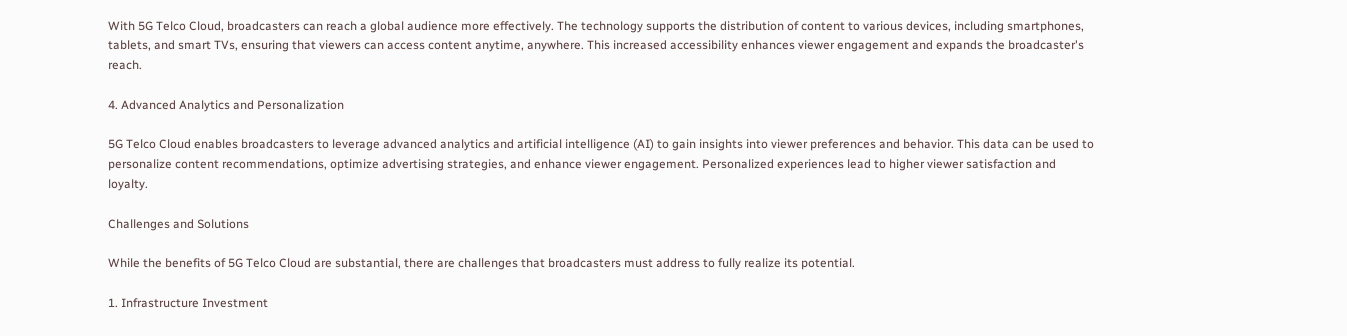With 5G Telco Cloud, broadcasters can reach a global audience more effectively. The technology supports the distribution of content to various devices, including smartphones, tablets, and smart TVs, ensuring that viewers can access content anytime, anywhere. This increased accessibility enhances viewer engagement and expands the broadcaster's reach.

4. Advanced Analytics and Personalization

5G Telco Cloud enables broadcasters to leverage advanced analytics and artificial intelligence (AI) to gain insights into viewer preferences and behavior. This data can be used to personalize content recommendations, optimize advertising strategies, and enhance viewer engagement. Personalized experiences lead to higher viewer satisfaction and loyalty.

Challenges and Solutions

While the benefits of 5G Telco Cloud are substantial, there are challenges that broadcasters must address to fully realize its potential.

1. Infrastructure Investment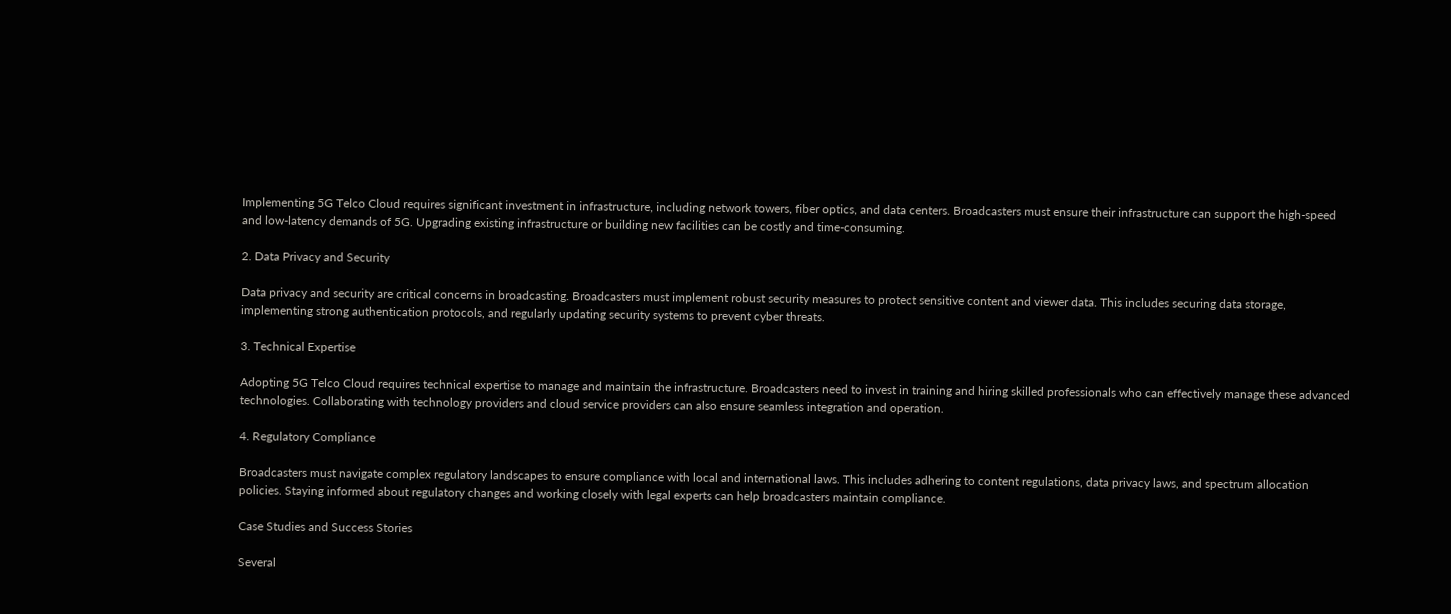Implementing 5G Telco Cloud requires significant investment in infrastructure, including network towers, fiber optics, and data centers. Broadcasters must ensure their infrastructure can support the high-speed and low-latency demands of 5G. Upgrading existing infrastructure or building new facilities can be costly and time-consuming.

2. Data Privacy and Security

Data privacy and security are critical concerns in broadcasting. Broadcasters must implement robust security measures to protect sensitive content and viewer data. This includes securing data storage, implementing strong authentication protocols, and regularly updating security systems to prevent cyber threats.

3. Technical Expertise

Adopting 5G Telco Cloud requires technical expertise to manage and maintain the infrastructure. Broadcasters need to invest in training and hiring skilled professionals who can effectively manage these advanced technologies. Collaborating with technology providers and cloud service providers can also ensure seamless integration and operation.

4. Regulatory Compliance

Broadcasters must navigate complex regulatory landscapes to ensure compliance with local and international laws. This includes adhering to content regulations, data privacy laws, and spectrum allocation policies. Staying informed about regulatory changes and working closely with legal experts can help broadcasters maintain compliance.

Case Studies and Success Stories

Several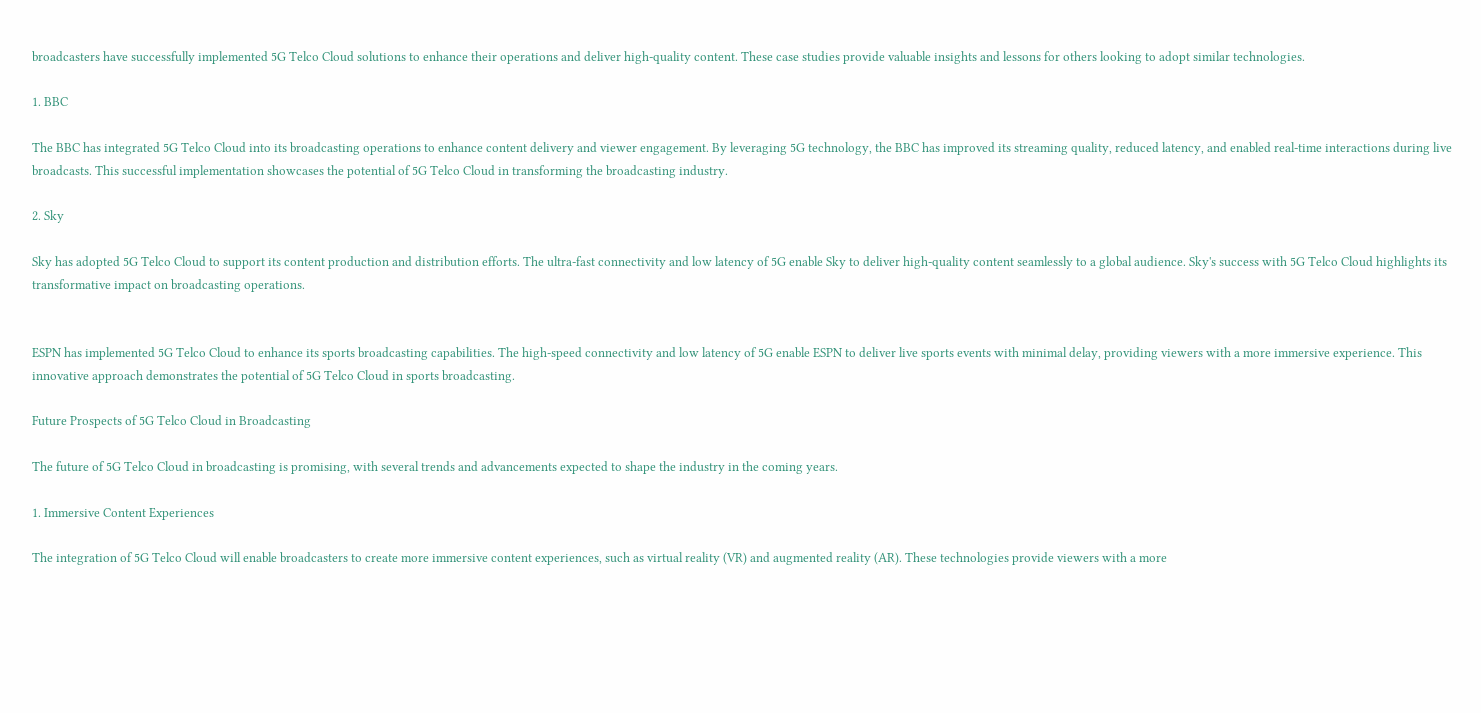broadcasters have successfully implemented 5G Telco Cloud solutions to enhance their operations and deliver high-quality content. These case studies provide valuable insights and lessons for others looking to adopt similar technologies.

1. BBC

The BBC has integrated 5G Telco Cloud into its broadcasting operations to enhance content delivery and viewer engagement. By leveraging 5G technology, the BBC has improved its streaming quality, reduced latency, and enabled real-time interactions during live broadcasts. This successful implementation showcases the potential of 5G Telco Cloud in transforming the broadcasting industry.

2. Sky

Sky has adopted 5G Telco Cloud to support its content production and distribution efforts. The ultra-fast connectivity and low latency of 5G enable Sky to deliver high-quality content seamlessly to a global audience. Sky's success with 5G Telco Cloud highlights its transformative impact on broadcasting operations.


ESPN has implemented 5G Telco Cloud to enhance its sports broadcasting capabilities. The high-speed connectivity and low latency of 5G enable ESPN to deliver live sports events with minimal delay, providing viewers with a more immersive experience. This innovative approach demonstrates the potential of 5G Telco Cloud in sports broadcasting.

Future Prospects of 5G Telco Cloud in Broadcasting

The future of 5G Telco Cloud in broadcasting is promising, with several trends and advancements expected to shape the industry in the coming years.

1. Immersive Content Experiences

The integration of 5G Telco Cloud will enable broadcasters to create more immersive content experiences, such as virtual reality (VR) and augmented reality (AR). These technologies provide viewers with a more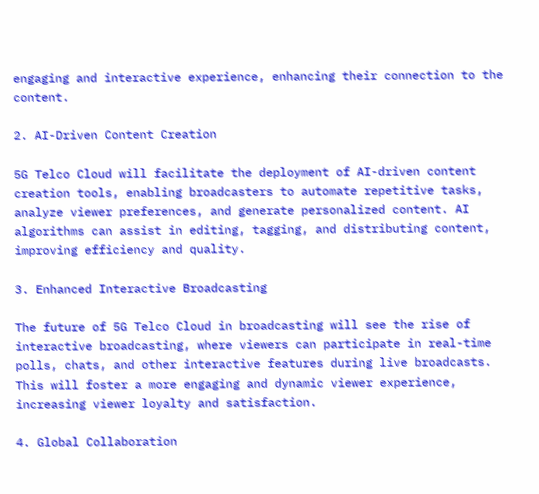engaging and interactive experience, enhancing their connection to the content.

2. AI-Driven Content Creation

5G Telco Cloud will facilitate the deployment of AI-driven content creation tools, enabling broadcasters to automate repetitive tasks, analyze viewer preferences, and generate personalized content. AI algorithms can assist in editing, tagging, and distributing content, improving efficiency and quality.

3. Enhanced Interactive Broadcasting

The future of 5G Telco Cloud in broadcasting will see the rise of interactive broadcasting, where viewers can participate in real-time polls, chats, and other interactive features during live broadcasts. This will foster a more engaging and dynamic viewer experience, increasing viewer loyalty and satisfaction.

4. Global Collaboration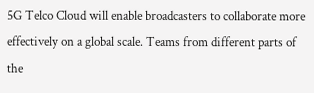5G Telco Cloud will enable broadcasters to collaborate more effectively on a global scale. Teams from different parts of the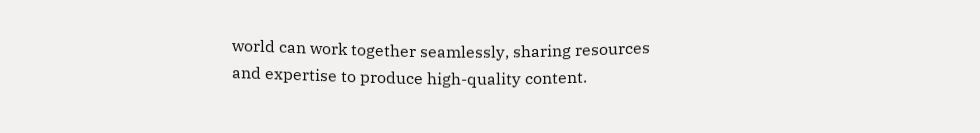world can work together seamlessly, sharing resources and expertise to produce high-quality content.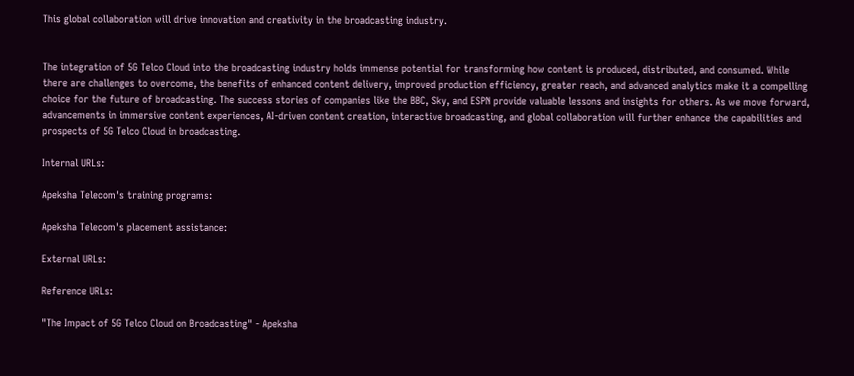This global collaboration will drive innovation and creativity in the broadcasting industry.


The integration of 5G Telco Cloud into the broadcasting industry holds immense potential for transforming how content is produced, distributed, and consumed. While there are challenges to overcome, the benefits of enhanced content delivery, improved production efficiency, greater reach, and advanced analytics make it a compelling choice for the future of broadcasting. The success stories of companies like the BBC, Sky, and ESPN provide valuable lessons and insights for others. As we move forward, advancements in immersive content experiences, AI-driven content creation, interactive broadcasting, and global collaboration will further enhance the capabilities and prospects of 5G Telco Cloud in broadcasting.

Internal URLs:

Apeksha Telecom's training programs:

Apeksha Telecom's placement assistance:

External URLs:

Reference URLs:

"The Impact of 5G Telco Cloud on Broadcasting" - Apeksha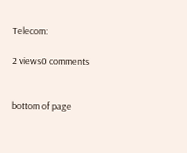Telecom:

2 views0 comments


bottom of page